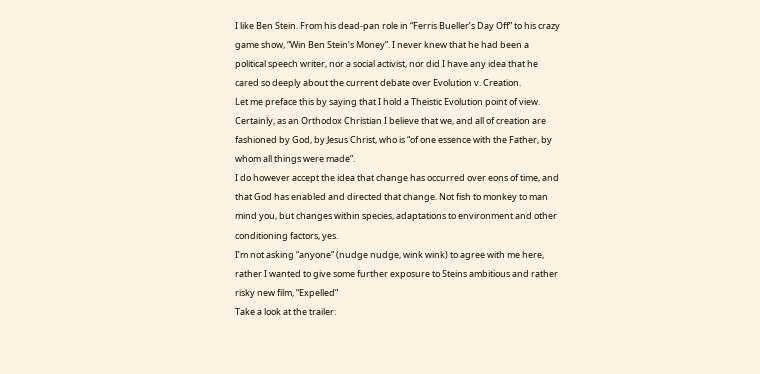I like Ben Stein. From his dead-pan role in “Ferris Bueller’s Day Off” to his crazy game show, “Win Ben Stein’s Money”. I never knew that he had been a political speech writer, nor a social activist, nor did I have any idea that he cared so deeply about the current debate over Evolution v. Creation.
Let me preface this by saying that I hold a Theistic Evolution point of view. Certainly, as an Orthodox Christian I believe that we, and all of creation are fashioned by God, by Jesus Christ, who is “of one essence with the Father, by whom all things were made”.
I do however accept the idea that change has occurred over eons of time, and that God has enabled and directed that change. Not fish to monkey to man mind you, but changes within species, adaptations to environment and other conditioning factors, yes.
I’m not asking “anyone” (nudge nudge, wink wink) to agree with me here, rather I wanted to give some further exposure to Steins ambitious and rather risky new film, “Expelled”
Take a look at the trailer: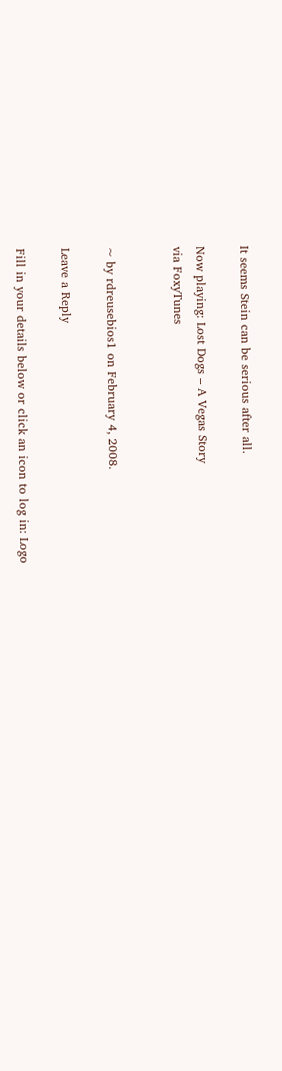It seems Stein can be serious after all.

Now playing: Lost Dogs – A Vegas Story
via FoxyTunes


~ by rdreusebios1 on February 4, 2008.

Leave a Reply

Fill in your details below or click an icon to log in: Logo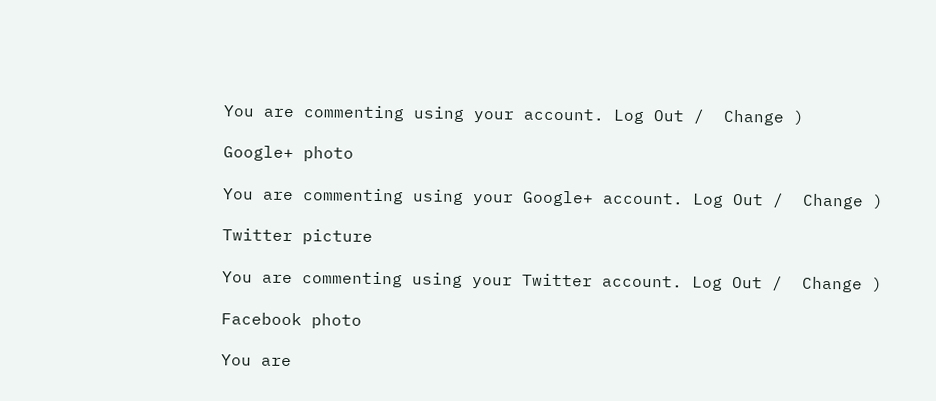You are commenting using your account. Log Out /  Change )

Google+ photo

You are commenting using your Google+ account. Log Out /  Change )

Twitter picture

You are commenting using your Twitter account. Log Out /  Change )

Facebook photo

You are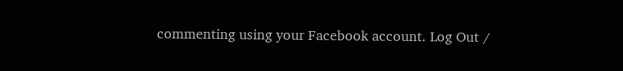commenting using your Facebook account. Log Out /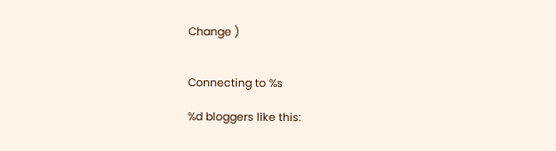Change )


Connecting to %s

%d bloggers like this: